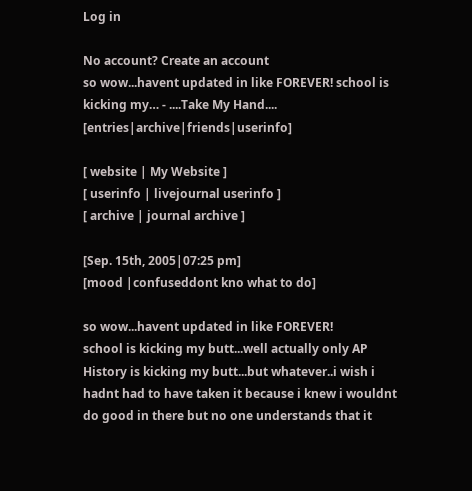Log in

No account? Create an account
so wow...havent updated in like FOREVER! school is kicking my… - ....Take My Hand.... [entries|archive|friends|userinfo]

[ website | My Website ]
[ userinfo | livejournal userinfo ]
[ archive | journal archive ]

[Sep. 15th, 2005|07:25 pm]
[mood |confuseddont kno what to do]

so wow...havent updated in like FOREVER!
school is kicking my butt...well actually only AP History is kicking my butt...but whatever..i wish i hadnt had to have taken it because i knew i wouldnt do good in there but no one understands that it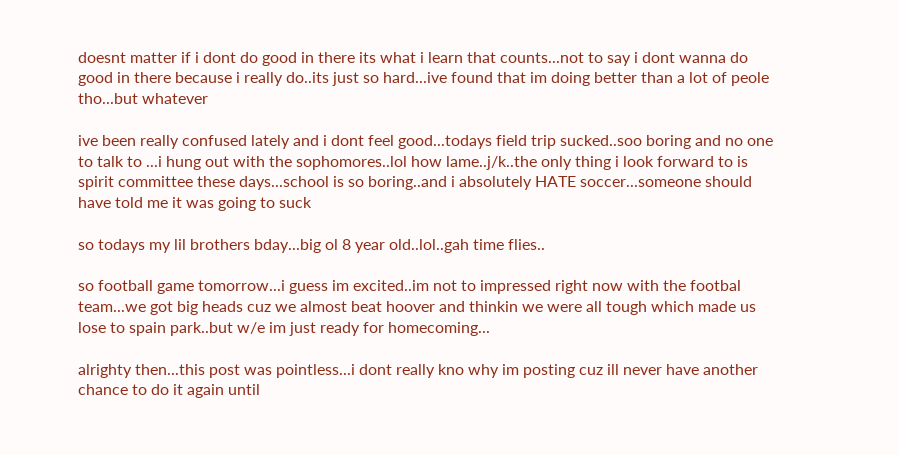doesnt matter if i dont do good in there its what i learn that counts...not to say i dont wanna do good in there because i really do..its just so hard...ive found that im doing better than a lot of peole tho...but whatever

ive been really confused lately and i dont feel good...todays field trip sucked..soo boring and no one to talk to ...i hung out with the sophomores..lol how lame..j/k..the only thing i look forward to is spirit committee these days...school is so boring..and i absolutely HATE soccer...someone should have told me it was going to suck

so todays my lil brothers bday...big ol 8 year old..lol..gah time flies..

so football game tomorrow...i guess im excited..im not to impressed right now with the footbal team...we got big heads cuz we almost beat hoover and thinkin we were all tough which made us lose to spain park..but w/e im just ready for homecoming...

alrighty then...this post was pointless...i dont really kno why im posting cuz ill never have another chance to do it again until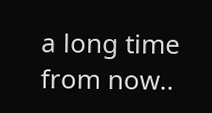a long time from now..